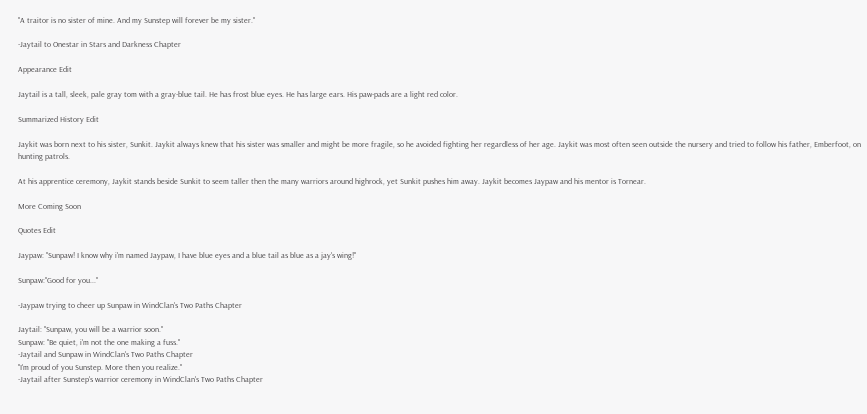"A traitor is no sister of mine. And my Sunstep will forever be my sister."

-Jaytail to Onestar in Stars and Darkness Chapter

Appearance Edit

Jaytail is a tall, sleek, pale gray tom with a gray-blue tail. He has frost blue eyes. He has large ears. His paw-pads are a light red color.

Summarized History Edit

Jaykit was born next to his sister, Sunkit. Jaykit always knew that his sister was smaller and might be more fragile, so he avoided fighting her regardless of her age. Jaykit was most often seen outside the nursery and tried to follow his father, Emberfoot, on hunting patrols.

At his apprentice ceremony, Jaykit stands beside Sunkit to seem taller then the many warriors around highrock, yet Sunkit pushes him away. Jaykit becomes Jaypaw and his mentor is Tornear.

More Coming Soon

Quotes Edit

Jaypaw: "Sunpaw! I know why i'm named Jaypaw, I have blue eyes and a blue tail as blue as a jay's wing!"

Sunpaw:"Good for you..."

-Jaypaw trying to cheer up Sunpaw in WindClan's Two Paths Chapter

Jaytail: "Sunpaw, you will be a warrior soon."
Sunpaw: "Be quiet, i'm not the one making a fuss."
-Jaytail and Sunpaw in WindClan's Two Paths Chapter
"I'm proud of you Sunstep. More then you realize."
-Jaytail after Sunstep's warrior ceremony in WindClan's Two Paths Chapter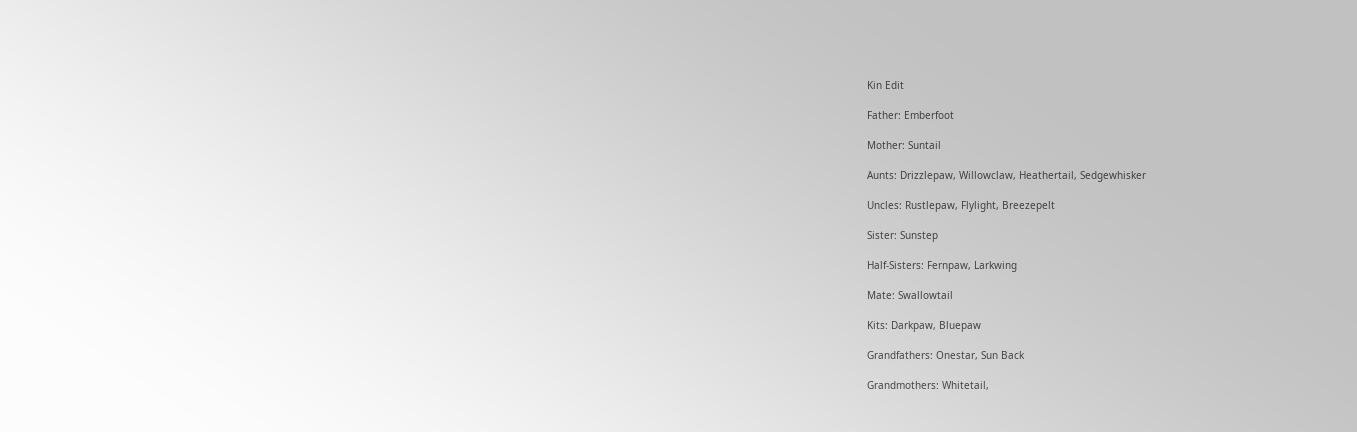Kin Edit

Father: Emberfoot

Mother: Suntail

Aunts: Drizzlepaw, Willowclaw, Heathertail, Sedgewhisker

Uncles: Rustlepaw, Flylight, Breezepelt

Sister: Sunstep

Half-Sisters: Fernpaw, Larkwing

Mate: Swallowtail

Kits: Darkpaw, Bluepaw

Grandfathers: Onestar, Sun Back

Grandmothers: Whitetail,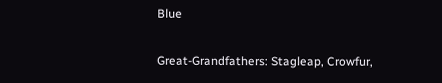Blue

Great-Grandfathers: Stagleap, Crowfur,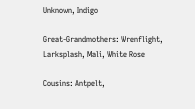Unknown, Indigo

Great-Grandmothers: Wrenflight, Larksplash, Mali, White Rose

Cousins: Antpelt,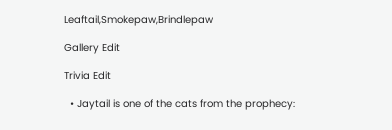Leaftail,Smokepaw,Brindlepaw

Gallery Edit

Trivia Edit

  • Jaytail is one of the cats from the prophecy: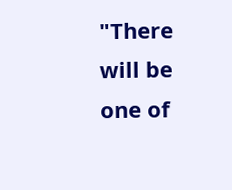"There will be one of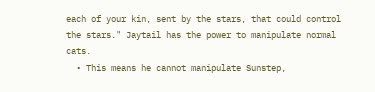each of your kin, sent by the stars, that could control the stars." Jaytail has the power to manipulate normal cats.
  • This means he cannot manipulate Sunstep,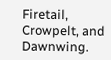Firetail, Crowpelt, and Dawnwing.